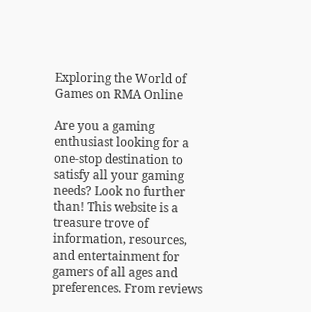Exploring the World of Games on RMA Online

Are you a gaming enthusiast looking for a one-stop destination to satisfy all your gaming needs? Look no further than! This website is a treasure trove of information, resources, and entertainment for gamers of all ages and preferences. From reviews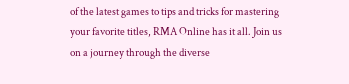of the latest games to tips and tricks for mastering your favorite titles, RMA Online has it all. Join us on a journey through the diverse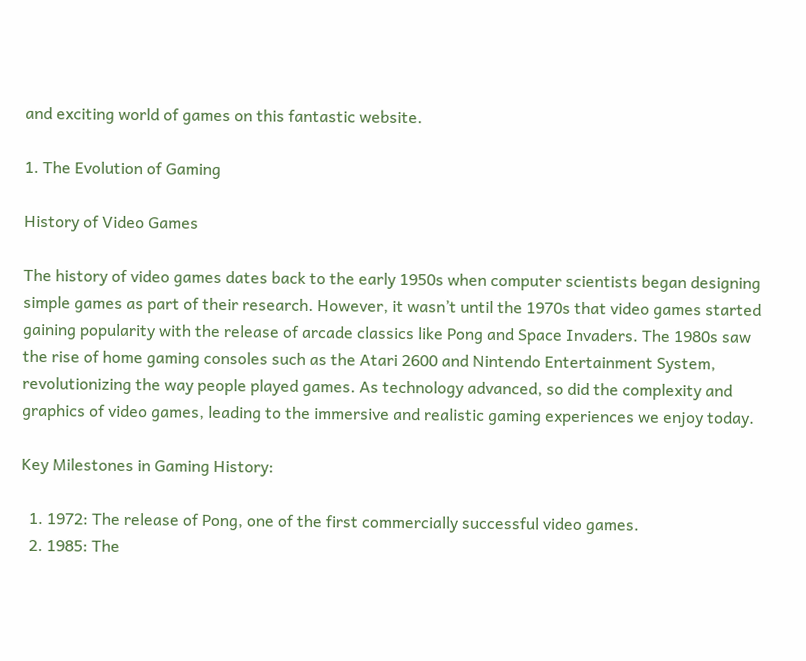and exciting world of games on this fantastic website.

1. The Evolution of Gaming

History of Video Games

The history of video games dates back to the early 1950s when computer scientists began designing simple games as part of their research. However, it wasn’t until the 1970s that video games started gaining popularity with the release of arcade classics like Pong and Space Invaders. The 1980s saw the rise of home gaming consoles such as the Atari 2600 and Nintendo Entertainment System, revolutionizing the way people played games. As technology advanced, so did the complexity and graphics of video games, leading to the immersive and realistic gaming experiences we enjoy today.

Key Milestones in Gaming History:

  1. 1972: The release of Pong, one of the first commercially successful video games.
  2. 1985: The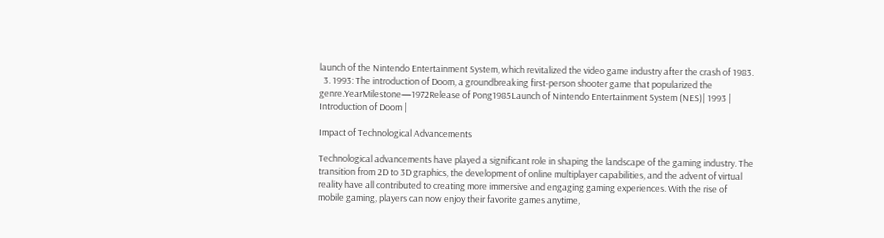launch of the Nintendo Entertainment System, which revitalized the video game industry after the crash of 1983.
  3. 1993: The introduction of Doom, a groundbreaking first-person shooter game that popularized the genre.YearMilestone—1972Release of Pong1985Launch of Nintendo Entertainment System (NES)| 1993 | Introduction of Doom |

Impact of Technological Advancements

Technological advancements have played a significant role in shaping the landscape of the gaming industry. The transition from 2D to 3D graphics, the development of online multiplayer capabilities, and the advent of virtual reality have all contributed to creating more immersive and engaging gaming experiences. With the rise of mobile gaming, players can now enjoy their favorite games anytime,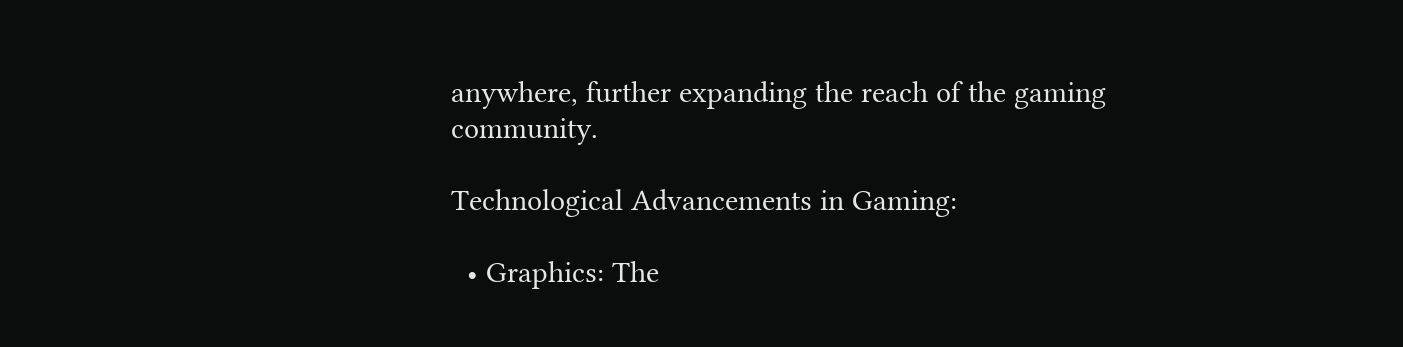anywhere, further expanding the reach of the gaming community.

Technological Advancements in Gaming:

  • Graphics: The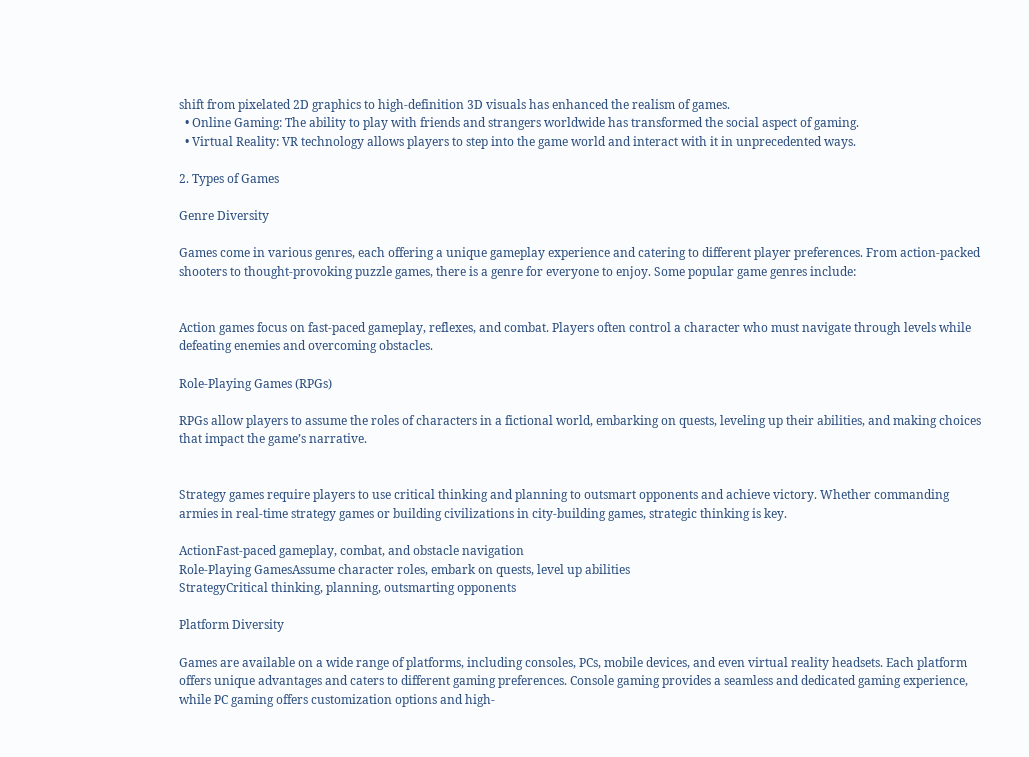shift from pixelated 2D graphics to high-definition 3D visuals has enhanced the realism of games.
  • Online Gaming: The ability to play with friends and strangers worldwide has transformed the social aspect of gaming.
  • Virtual Reality: VR technology allows players to step into the game world and interact with it in unprecedented ways.

2. Types of Games

Genre Diversity

Games come in various genres, each offering a unique gameplay experience and catering to different player preferences. From action-packed shooters to thought-provoking puzzle games, there is a genre for everyone to enjoy. Some popular game genres include:


Action games focus on fast-paced gameplay, reflexes, and combat. Players often control a character who must navigate through levels while defeating enemies and overcoming obstacles.

Role-Playing Games (RPGs)

RPGs allow players to assume the roles of characters in a fictional world, embarking on quests, leveling up their abilities, and making choices that impact the game’s narrative.


Strategy games require players to use critical thinking and planning to outsmart opponents and achieve victory. Whether commanding armies in real-time strategy games or building civilizations in city-building games, strategic thinking is key.

ActionFast-paced gameplay, combat, and obstacle navigation
Role-Playing GamesAssume character roles, embark on quests, level up abilities
StrategyCritical thinking, planning, outsmarting opponents

Platform Diversity

Games are available on a wide range of platforms, including consoles, PCs, mobile devices, and even virtual reality headsets. Each platform offers unique advantages and caters to different gaming preferences. Console gaming provides a seamless and dedicated gaming experience, while PC gaming offers customization options and high-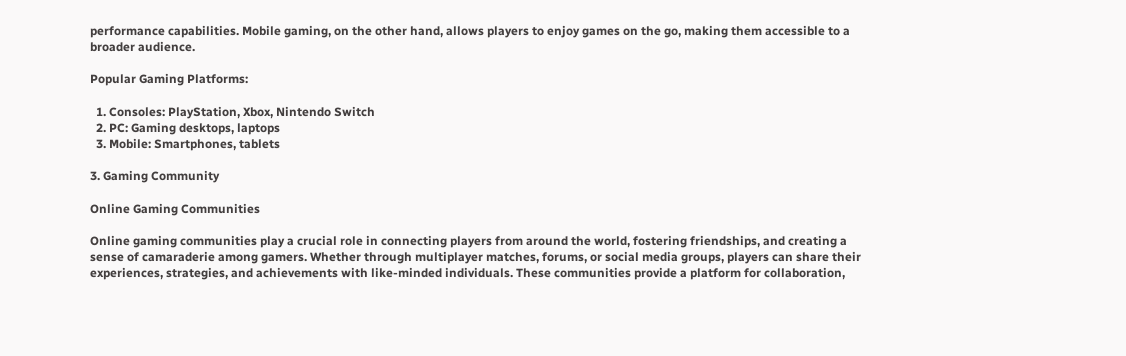performance capabilities. Mobile gaming, on the other hand, allows players to enjoy games on the go, making them accessible to a broader audience.

Popular Gaming Platforms:

  1. Consoles: PlayStation, Xbox, Nintendo Switch
  2. PC: Gaming desktops, laptops
  3. Mobile: Smartphones, tablets

3. Gaming Community

Online Gaming Communities

Online gaming communities play a crucial role in connecting players from around the world, fostering friendships, and creating a sense of camaraderie among gamers. Whether through multiplayer matches, forums, or social media groups, players can share their experiences, strategies, and achievements with like-minded individuals. These communities provide a platform for collaboration,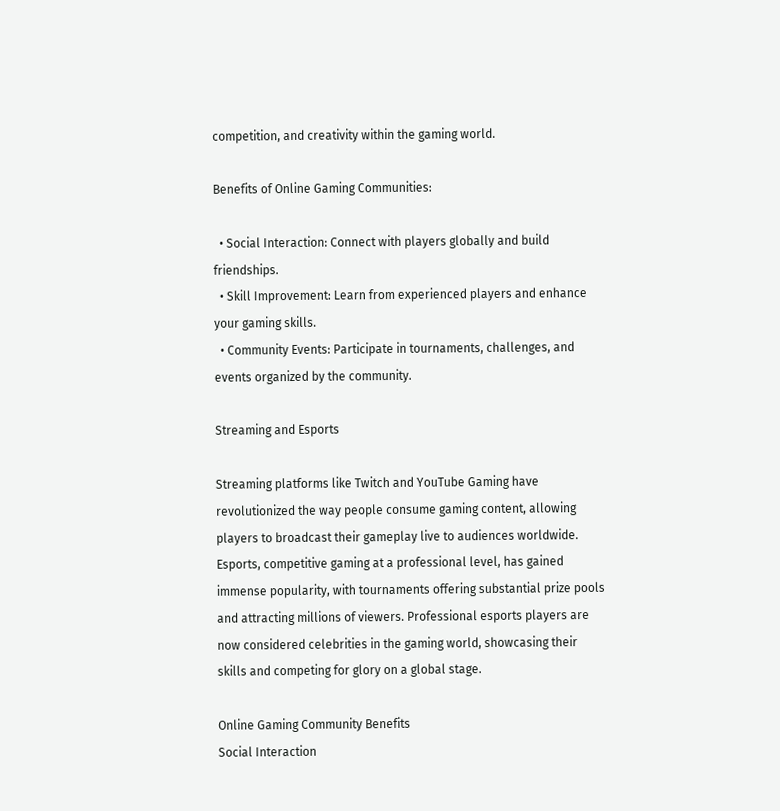competition, and creativity within the gaming world.

Benefits of Online Gaming Communities:

  • Social Interaction: Connect with players globally and build friendships.
  • Skill Improvement: Learn from experienced players and enhance your gaming skills.
  • Community Events: Participate in tournaments, challenges, and events organized by the community.

Streaming and Esports

Streaming platforms like Twitch and YouTube Gaming have revolutionized the way people consume gaming content, allowing players to broadcast their gameplay live to audiences worldwide. Esports, competitive gaming at a professional level, has gained immense popularity, with tournaments offering substantial prize pools and attracting millions of viewers. Professional esports players are now considered celebrities in the gaming world, showcasing their skills and competing for glory on a global stage.

Online Gaming Community Benefits
Social Interaction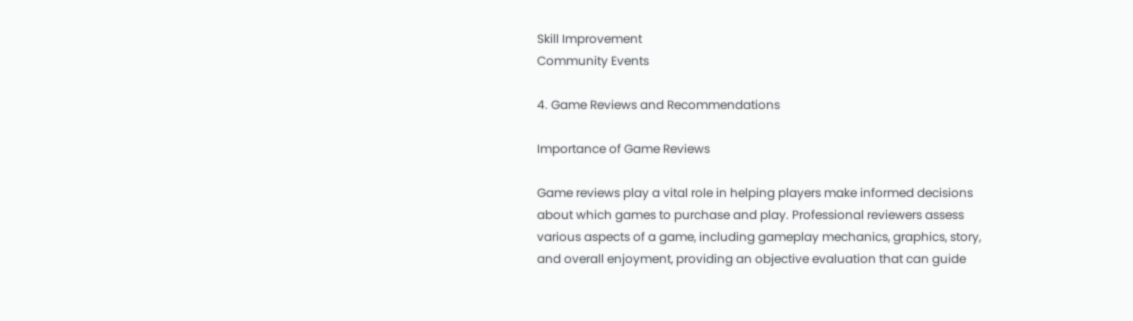Skill Improvement
Community Events

4. Game Reviews and Recommendations

Importance of Game Reviews

Game reviews play a vital role in helping players make informed decisions about which games to purchase and play. Professional reviewers assess various aspects of a game, including gameplay mechanics, graphics, story, and overall enjoyment, providing an objective evaluation that can guide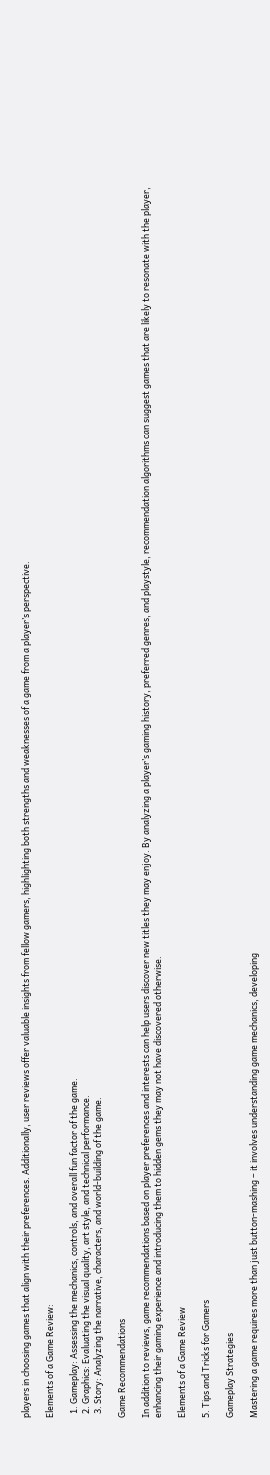players in choosing games that align with their preferences. Additionally, user reviews offer valuable insights from fellow gamers, highlighting both strengths and weaknesses of a game from a player’s perspective.

Elements of a Game Review:

  1. Gameplay: Assessing the mechanics, controls, and overall fun factor of the game.
  2. Graphics: Evaluating the visual quality, art style, and technical performance.
  3. Story: Analyzing the narrative, characters, and world-building of the game.

Game Recommendations

In addition to reviews, game recommendations based on player preferences and interests can help users discover new titles they may enjoy. By analyzing a player’s gaming history, preferred genres, and playstyle, recommendation algorithms can suggest games that are likely to resonate with the player, enhancing their gaming experience and introducing them to hidden gems they may not have discovered otherwise.

Elements of a Game Review

5. Tips and Tricks for Gamers

Gameplay Strategies

Mastering a game requires more than just button-mashing – it involves understanding game mechanics, developing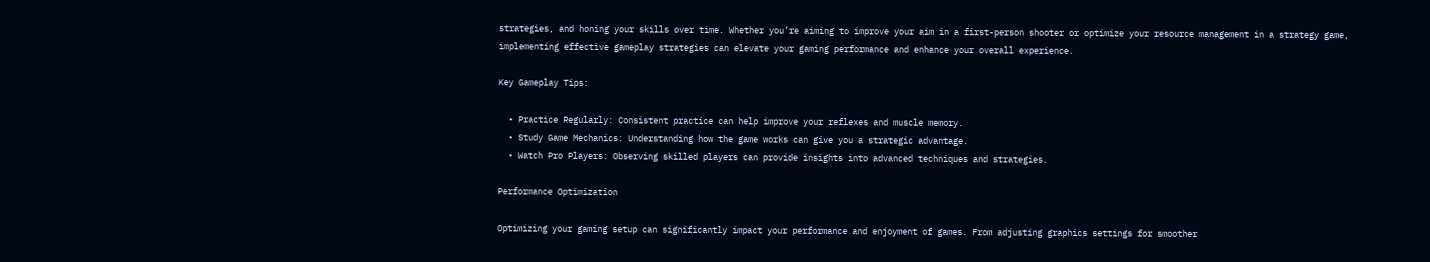strategies, and honing your skills over time. Whether you’re aiming to improve your aim in a first-person shooter or optimize your resource management in a strategy game, implementing effective gameplay strategies can elevate your gaming performance and enhance your overall experience.

Key Gameplay Tips:

  • Practice Regularly: Consistent practice can help improve your reflexes and muscle memory.
  • Study Game Mechanics: Understanding how the game works can give you a strategic advantage.
  • Watch Pro Players: Observing skilled players can provide insights into advanced techniques and strategies.

Performance Optimization

Optimizing your gaming setup can significantly impact your performance and enjoyment of games. From adjusting graphics settings for smoother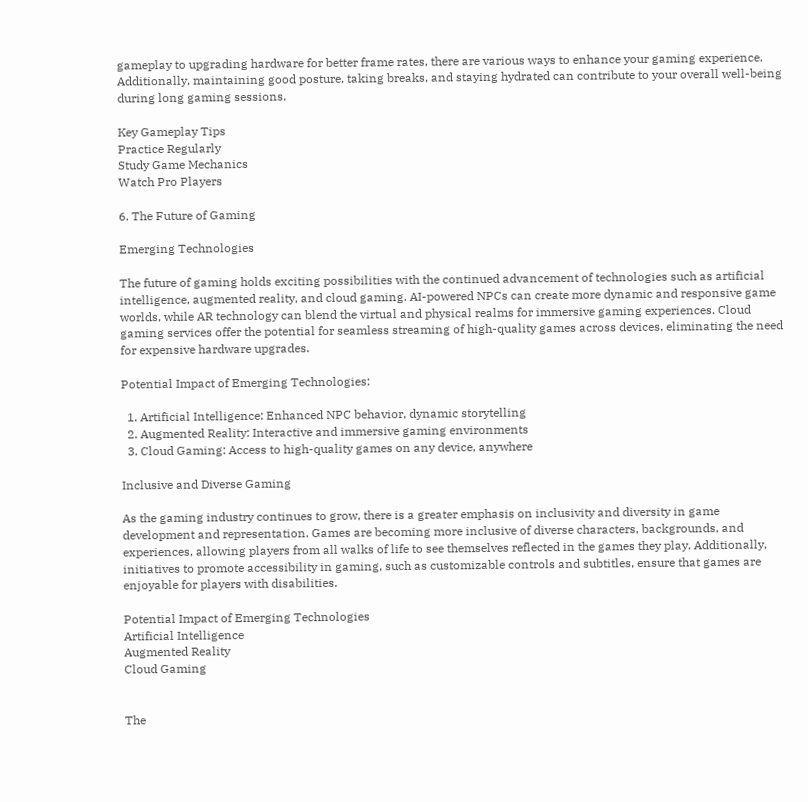gameplay to upgrading hardware for better frame rates, there are various ways to enhance your gaming experience. Additionally, maintaining good posture, taking breaks, and staying hydrated can contribute to your overall well-being during long gaming sessions.

Key Gameplay Tips
Practice Regularly
Study Game Mechanics
Watch Pro Players

6. The Future of Gaming

Emerging Technologies

The future of gaming holds exciting possibilities with the continued advancement of technologies such as artificial intelligence, augmented reality, and cloud gaming. AI-powered NPCs can create more dynamic and responsive game worlds, while AR technology can blend the virtual and physical realms for immersive gaming experiences. Cloud gaming services offer the potential for seamless streaming of high-quality games across devices, eliminating the need for expensive hardware upgrades.

Potential Impact of Emerging Technologies:

  1. Artificial Intelligence: Enhanced NPC behavior, dynamic storytelling
  2. Augmented Reality: Interactive and immersive gaming environments
  3. Cloud Gaming: Access to high-quality games on any device, anywhere

Inclusive and Diverse Gaming

As the gaming industry continues to grow, there is a greater emphasis on inclusivity and diversity in game development and representation. Games are becoming more inclusive of diverse characters, backgrounds, and experiences, allowing players from all walks of life to see themselves reflected in the games they play. Additionally, initiatives to promote accessibility in gaming, such as customizable controls and subtitles, ensure that games are enjoyable for players with disabilities.

Potential Impact of Emerging Technologies
Artificial Intelligence
Augmented Reality
Cloud Gaming


The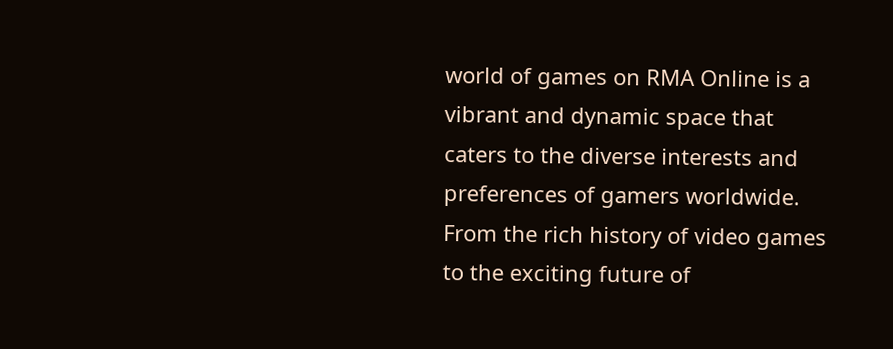world of games on RMA Online is a vibrant and dynamic space that caters to the diverse interests and preferences of gamers worldwide. From the rich history of video games to the exciting future of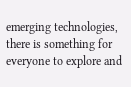emerging technologies, there is something for everyone to explore and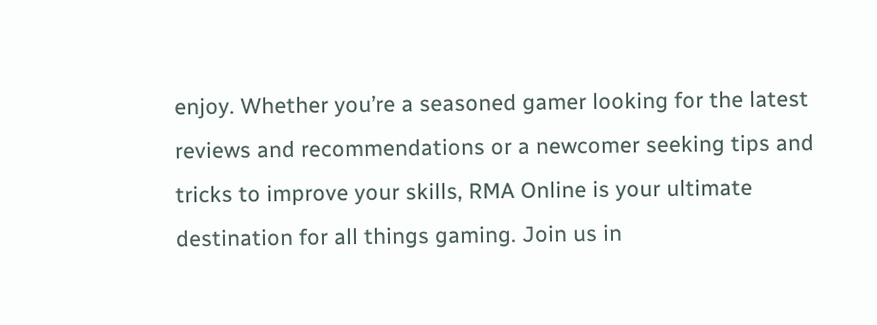enjoy. Whether you’re a seasoned gamer looking for the latest reviews and recommendations or a newcomer seeking tips and tricks to improve your skills, RMA Online is your ultimate destination for all things gaming. Join us in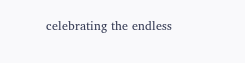celebrating the endless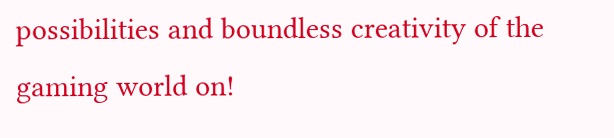possibilities and boundless creativity of the gaming world on!